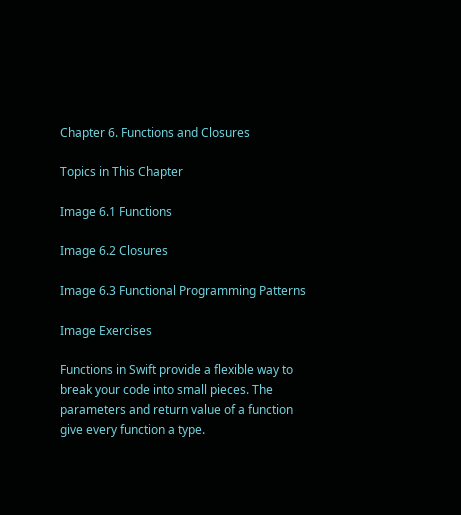Chapter 6. Functions and Closures

Topics in This Chapter

Image 6.1 Functions

Image 6.2 Closures

Image 6.3 Functional Programming Patterns

Image Exercises

Functions in Swift provide a flexible way to break your code into small pieces. The parameters and return value of a function give every function a type.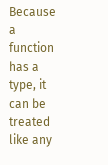Because a function has a type, it can be treated like any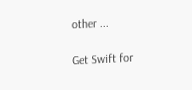other ...

Get Swift for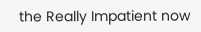the Really Impatient now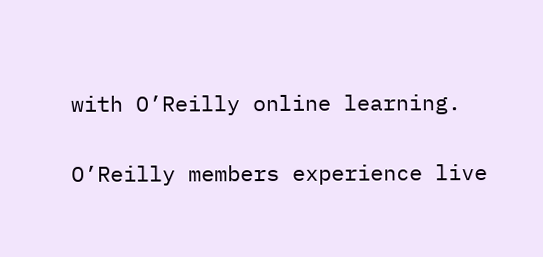with O’Reilly online learning.

O’Reilly members experience live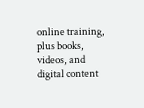online training, plus books, videos, and digital content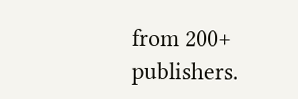from 200+ publishers.